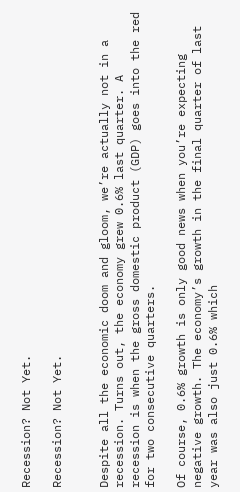Recession? Not Yet.

Recession? Not Yet.


Despite all the economic doom and gloom, we’re actually not in a recession. Turns out, the economy grew 0.6% last quarter. A recession is when the gross domestic product (GDP) goes into the red for two consecutive quarters.

Of course, 0.6% growth is only good news when you’re expecting negative growth. The economy’s growth in the final quarter of last year was also just 0.6% which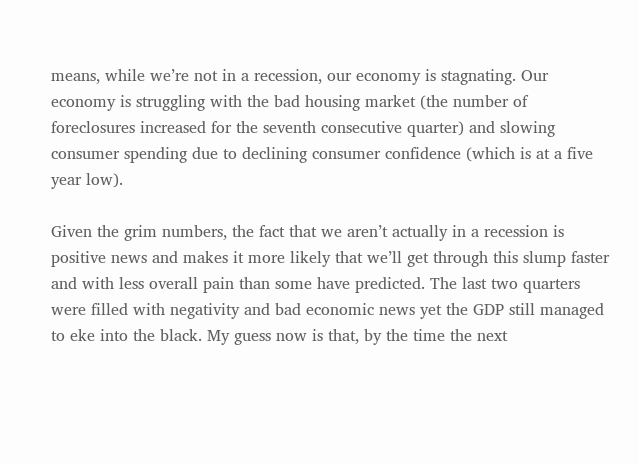means, while we’re not in a recession, our economy is stagnating. Our economy is struggling with the bad housing market (the number of foreclosures increased for the seventh consecutive quarter) and slowing consumer spending due to declining consumer confidence (which is at a five year low).

Given the grim numbers, the fact that we aren’t actually in a recession is positive news and makes it more likely that we’ll get through this slump faster and with less overall pain than some have predicted. The last two quarters were filled with negativity and bad economic news yet the GDP still managed to eke into the black. My guess now is that, by the time the next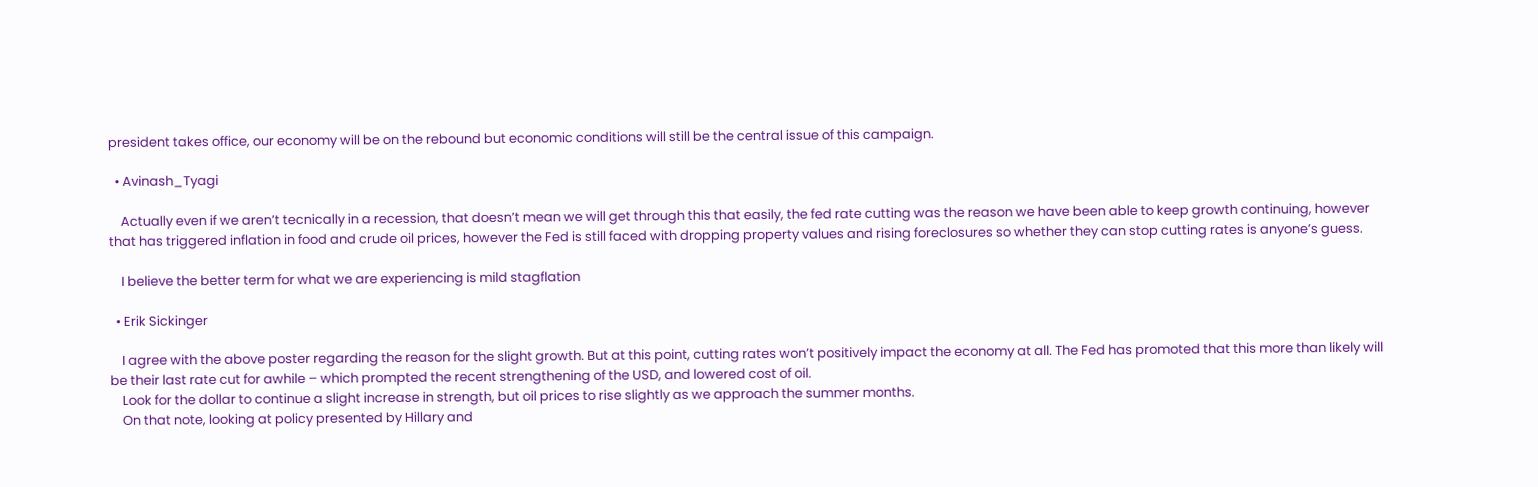president takes office, our economy will be on the rebound but economic conditions will still be the central issue of this campaign.

  • Avinash_Tyagi

    Actually even if we aren’t tecnically in a recession, that doesn’t mean we will get through this that easily, the fed rate cutting was the reason we have been able to keep growth continuing, however that has triggered inflation in food and crude oil prices, however the Fed is still faced with dropping property values and rising foreclosures so whether they can stop cutting rates is anyone’s guess.

    I believe the better term for what we are experiencing is mild stagflation

  • Erik Sickinger

    I agree with the above poster regarding the reason for the slight growth. But at this point, cutting rates won’t positively impact the economy at all. The Fed has promoted that this more than likely will be their last rate cut for awhile – which prompted the recent strengthening of the USD, and lowered cost of oil.
    Look for the dollar to continue a slight increase in strength, but oil prices to rise slightly as we approach the summer months.
    On that note, looking at policy presented by Hillary and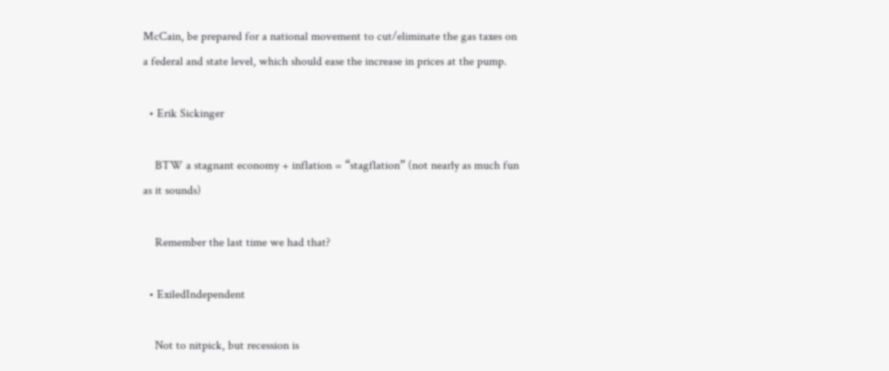McCain, be prepared for a national movement to cut/eliminate the gas taxes on a federal and state level, which should ease the increase in prices at the pump.

  • Erik Sickinger

    BTW a stagnant economy + inflation = “stagflation” (not nearly as much fun as it sounds)

    Remember the last time we had that?

  • ExiledIndependent

    Not to nitpick, but recession is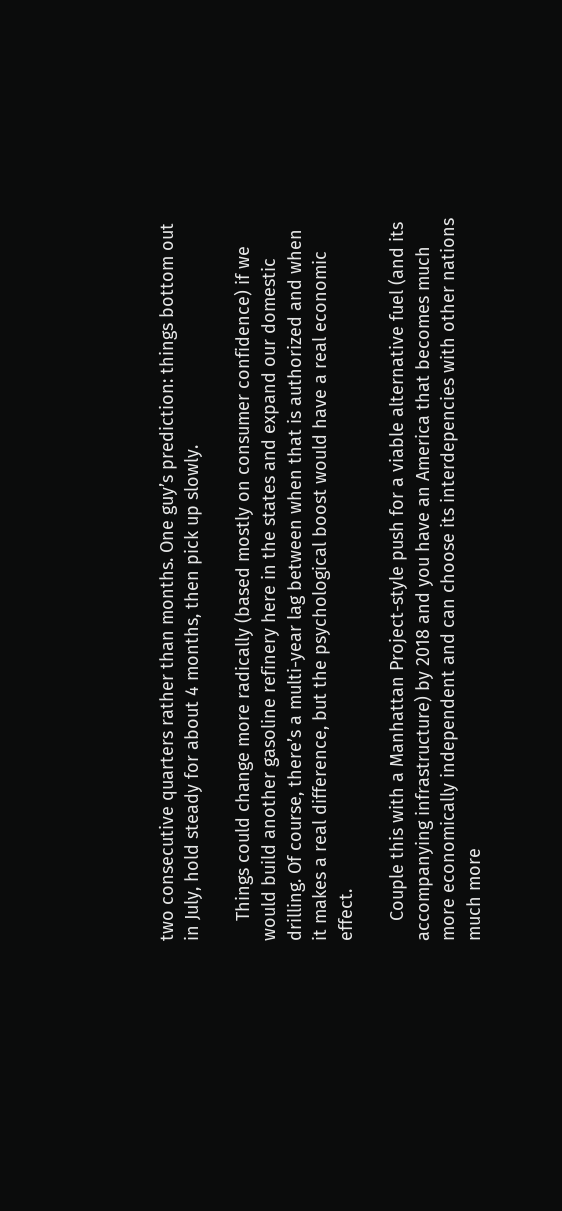two consecutive quarters rather than months. One guy’s prediction: things bottom out in July, hold steady for about 4 months, then pick up slowly.

    Things could change more radically (based mostly on consumer confidence) if we would build another gasoline refinery here in the states and expand our domestic drilling. Of course, there’s a multi-year lag between when that is authorized and when it makes a real difference, but the psychological boost would have a real economic effect.

    Couple this with a Manhattan Project-style push for a viable alternative fuel (and its accompanying infrastructure) by 2018 and you have an America that becomes much more economically independent and can choose its interdepencies with other nations much more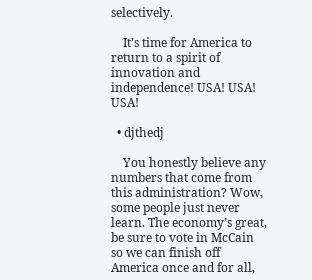selectively.

    It’s time for America to return to a spirit of innovation and independence! USA! USA! USA!

  • djthedj

    You honestly believe any numbers that come from this administration? Wow, some people just never learn. The economy’s great, be sure to vote in McCain so we can finish off America once and for all,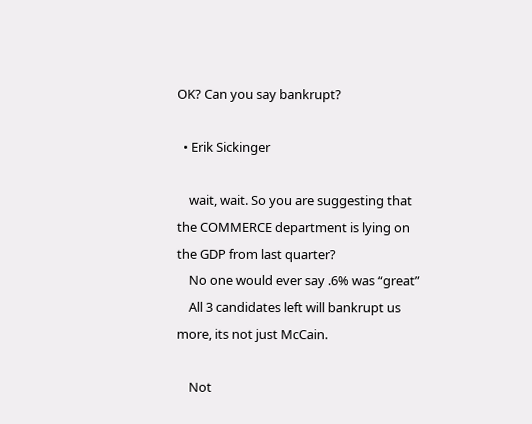OK? Can you say bankrupt?

  • Erik Sickinger

    wait, wait. So you are suggesting that the COMMERCE department is lying on the GDP from last quarter?
    No one would ever say .6% was “great”
    All 3 candidates left will bankrupt us more, its not just McCain.

    Not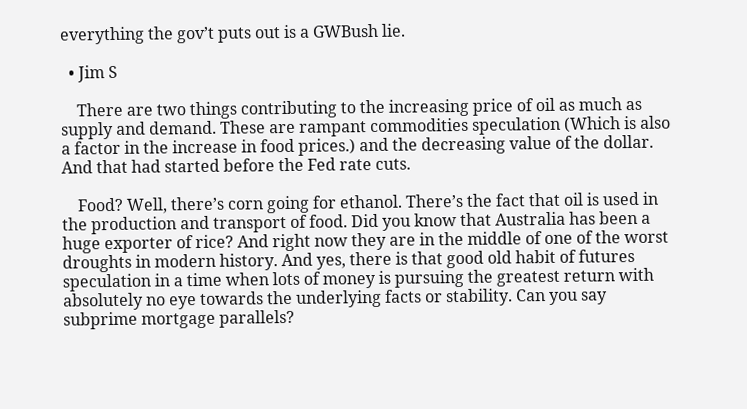everything the gov’t puts out is a GWBush lie.

  • Jim S

    There are two things contributing to the increasing price of oil as much as supply and demand. These are rampant commodities speculation (Which is also a factor in the increase in food prices.) and the decreasing value of the dollar. And that had started before the Fed rate cuts.

    Food? Well, there’s corn going for ethanol. There’s the fact that oil is used in the production and transport of food. Did you know that Australia has been a huge exporter of rice? And right now they are in the middle of one of the worst droughts in modern history. And yes, there is that good old habit of futures speculation in a time when lots of money is pursuing the greatest return with absolutely no eye towards the underlying facts or stability. Can you say subprime mortgage parallels?